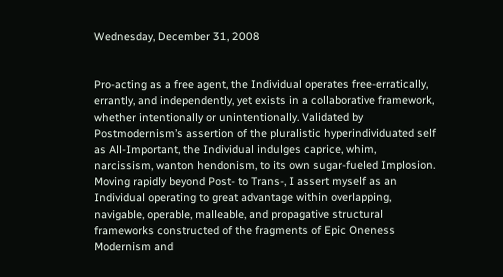Wednesday, December 31, 2008


Pro-acting as a free agent, the Individual operates free-erratically, errantly, and independently, yet exists in a collaborative framework, whether intentionally or unintentionally. Validated by Postmodernism’s assertion of the pluralistic hyperindividuated self as All-Important, the Individual indulges caprice, whim, narcissism, wanton hendonism, to its own sugar-fueled Implosion. Moving rapidly beyond Post- to Trans-, I assert myself as an Individual operating to great advantage within overlapping, navigable, operable, malleable, and propagative structural frameworks constructed of the fragments of Epic Oneness Modernism and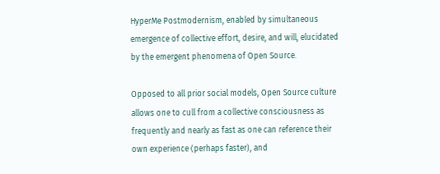HyperMe Postmodernism, enabled by simultaneous emergence of collective effort, desire, and will, elucidated by the emergent phenomena of Open Source.

Opposed to all prior social models, Open Source culture allows one to cull from a collective consciousness as frequently and nearly as fast as one can reference their own experience (perhaps faster), and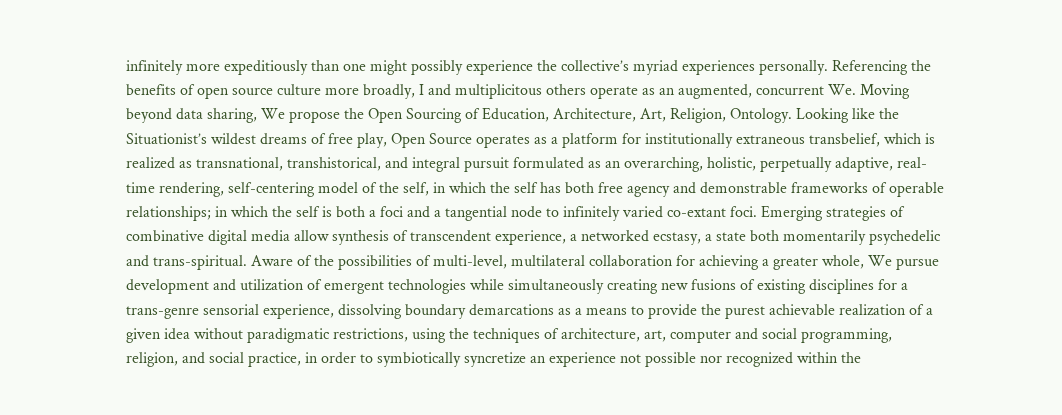infinitely more expeditiously than one might possibly experience the collective’s myriad experiences personally. Referencing the benefits of open source culture more broadly, I and multiplicitous others operate as an augmented, concurrent We. Moving beyond data sharing, We propose the Open Sourcing of Education, Architecture, Art, Religion, Ontology. Looking like the Situationist’s wildest dreams of free play, Open Source operates as a platform for institutionally extraneous transbelief, which is realized as transnational, transhistorical, and integral pursuit formulated as an overarching, holistic, perpetually adaptive, real-time rendering, self-centering model of the self, in which the self has both free agency and demonstrable frameworks of operable relationships; in which the self is both a foci and a tangential node to infinitely varied co-extant foci. Emerging strategies of combinative digital media allow synthesis of transcendent experience, a networked ecstasy, a state both momentarily psychedelic and trans-spiritual. Aware of the possibilities of multi-level, multilateral collaboration for achieving a greater whole, We pursue development and utilization of emergent technologies while simultaneously creating new fusions of existing disciplines for a trans-genre sensorial experience, dissolving boundary demarcations as a means to provide the purest achievable realization of a given idea without paradigmatic restrictions, using the techniques of architecture, art, computer and social programming, religion, and social practice, in order to symbiotically syncretize an experience not possible nor recognized within the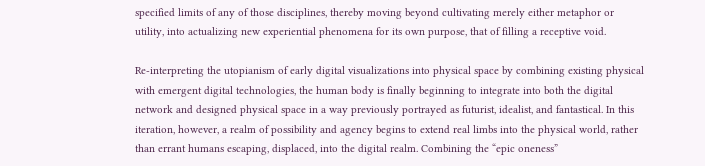specified limits of any of those disciplines, thereby moving beyond cultivating merely either metaphor or utility, into actualizing new experiential phenomena for its own purpose, that of filling a receptive void.

Re-interpreting the utopianism of early digital visualizations into physical space by combining existing physical with emergent digital technologies, the human body is finally beginning to integrate into both the digital network and designed physical space in a way previously portrayed as futurist, idealist, and fantastical. In this iteration, however, a realm of possibility and agency begins to extend real limbs into the physical world, rather than errant humans escaping, displaced, into the digital realm. Combining the “epic oneness”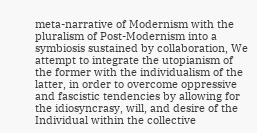meta-narrative of Modernism with the pluralism of Post-Modernism into a symbiosis sustained by collaboration, We attempt to integrate the utopianism of the former with the individualism of the latter, in order to overcome oppressive and fascistic tendencies by allowing for the idiosyncrasy, will, and desire of the Individual within the collective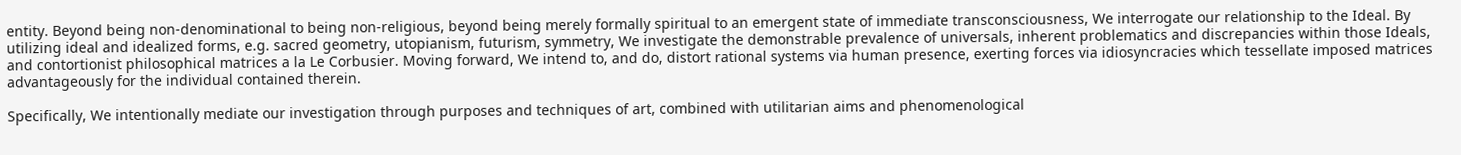entity. Beyond being non-denominational to being non-religious, beyond being merely formally spiritual to an emergent state of immediate transconsciousness, We interrogate our relationship to the Ideal. By utilizing ideal and idealized forms, e.g. sacred geometry, utopianism, futurism, symmetry, We investigate the demonstrable prevalence of universals, inherent problematics and discrepancies within those Ideals, and contortionist philosophical matrices a la Le Corbusier. Moving forward, We intend to, and do, distort rational systems via human presence, exerting forces via idiosyncracies which tessellate imposed matrices advantageously for the individual contained therein.

Specifically, We intentionally mediate our investigation through purposes and techniques of art, combined with utilitarian aims and phenomenological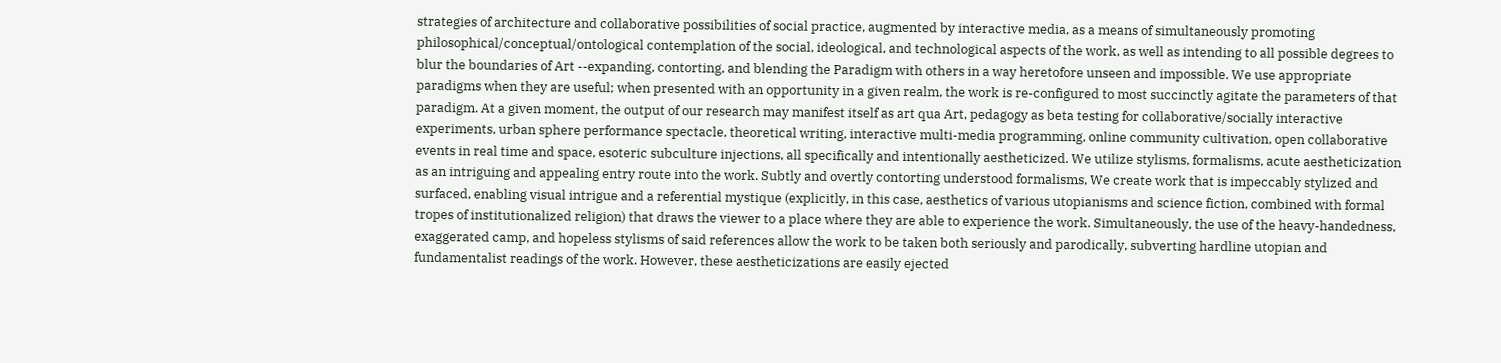strategies of architecture and collaborative possibilities of social practice, augmented by interactive media, as a means of simultaneously promoting philosophical/conceptual/ontological contemplation of the social, ideological, and technological aspects of the work, as well as intending to all possible degrees to blur the boundaries of Art --expanding, contorting, and blending the Paradigm with others in a way heretofore unseen and impossible. We use appropriate paradigms when they are useful; when presented with an opportunity in a given realm, the work is re-configured to most succinctly agitate the parameters of that paradigm. At a given moment, the output of our research may manifest itself as art qua Art, pedagogy as beta testing for collaborative/socially interactive experiments, urban sphere performance spectacle, theoretical writing, interactive multi-media programming, online community cultivation, open collaborative events in real time and space, esoteric subculture injections, all specifically and intentionally aestheticized. We utilize stylisms, formalisms, acute aestheticization as an intriguing and appealing entry route into the work. Subtly and overtly contorting understood formalisms, We create work that is impeccably stylized and surfaced, enabling visual intrigue and a referential mystique (explicitly, in this case, aesthetics of various utopianisms and science fiction, combined with formal tropes of institutionalized religion) that draws the viewer to a place where they are able to experience the work. Simultaneously, the use of the heavy-handedness, exaggerated camp, and hopeless stylisms of said references allow the work to be taken both seriously and parodically, subverting hardline utopian and fundamentalist readings of the work. However, these aestheticizations are easily ejected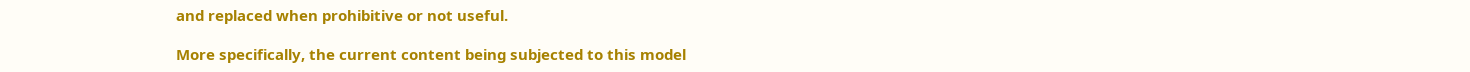and replaced when prohibitive or not useful.

More specifically, the current content being subjected to this model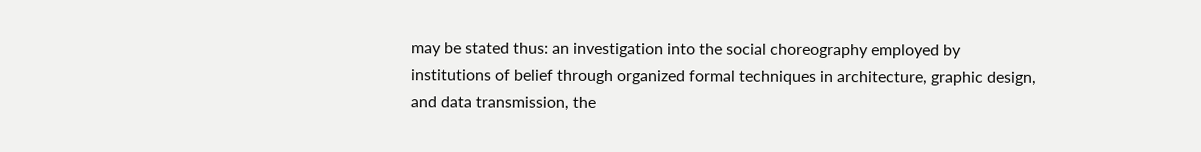may be stated thus: an investigation into the social choreography employed by institutions of belief through organized formal techniques in architecture, graphic design, and data transmission, the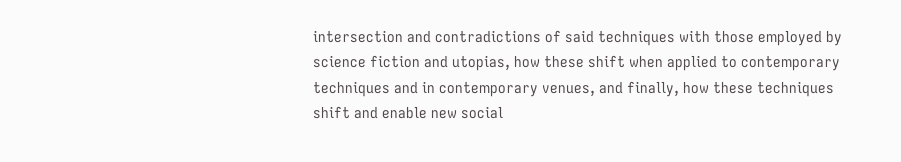intersection and contradictions of said techniques with those employed by science fiction and utopias, how these shift when applied to contemporary techniques and in contemporary venues, and finally, how these techniques shift and enable new social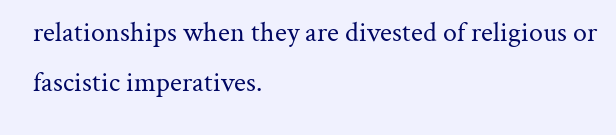relationships when they are divested of religious or fascistic imperatives.